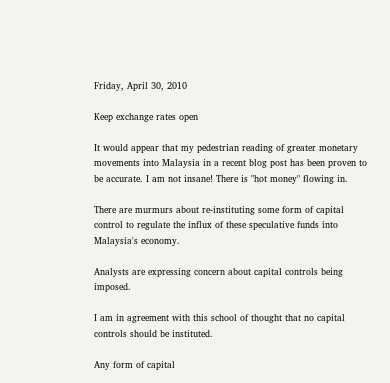Friday, April 30, 2010

Keep exchange rates open

It would appear that my pedestrian reading of greater monetary movements into Malaysia in a recent blog post has been proven to be accurate. I am not insane! There is "hot money" flowing in.

There are murmurs about re-instituting some form of capital control to regulate the influx of these speculative funds into Malaysia's economy.

Analysts are expressing concern about capital controls being imposed.

I am in agreement with this school of thought that no capital controls should be instituted.

Any form of capital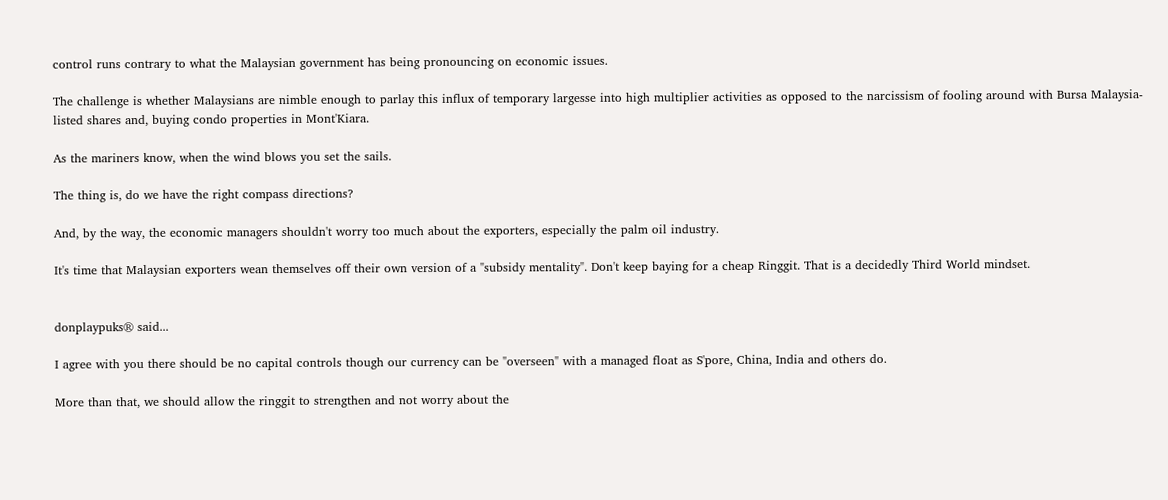control runs contrary to what the Malaysian government has being pronouncing on economic issues.

The challenge is whether Malaysians are nimble enough to parlay this influx of temporary largesse into high multiplier activities as opposed to the narcissism of fooling around with Bursa Malaysia-listed shares and, buying condo properties in Mont'Kiara.

As the mariners know, when the wind blows you set the sails.

The thing is, do we have the right compass directions?

And, by the way, the economic managers shouldn't worry too much about the exporters, especially the palm oil industry.

It's time that Malaysian exporters wean themselves off their own version of a "subsidy mentality". Don't keep baying for a cheap Ringgit. That is a decidedly Third World mindset.


donplaypuks® said...

I agree with you there should be no capital controls though our currency can be "overseen" with a managed float as S'pore, China, India and others do.

More than that, we should allow the ringgit to strengthen and not worry about the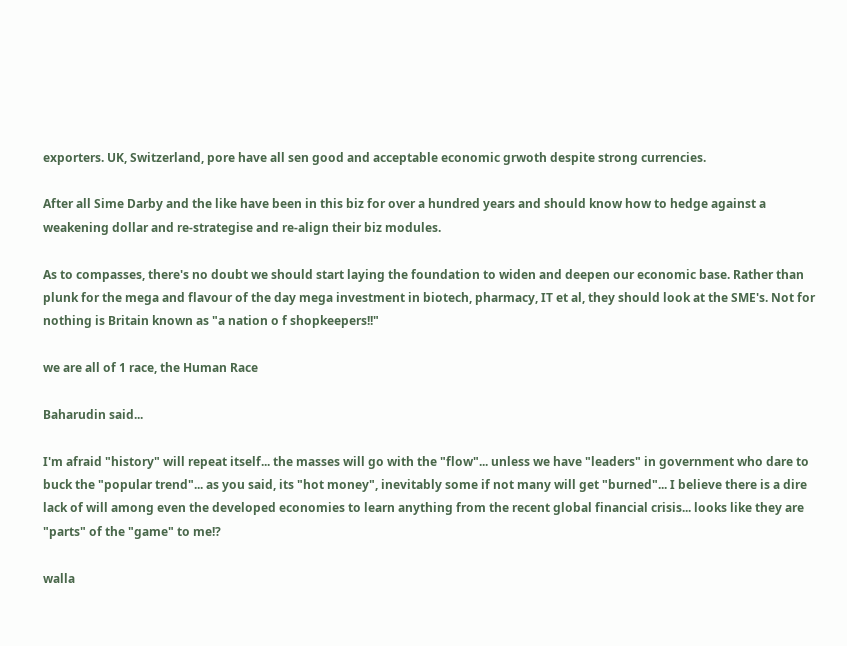exporters. UK, Switzerland, pore have all sen good and acceptable economic grwoth despite strong currencies.

After all Sime Darby and the like have been in this biz for over a hundred years and should know how to hedge against a weakening dollar and re-strategise and re-align their biz modules.

As to compasses, there's no doubt we should start laying the foundation to widen and deepen our economic base. Rather than plunk for the mega and flavour of the day mega investment in biotech, pharmacy, IT et al, they should look at the SME's. Not for nothing is Britain known as "a nation o f shopkeepers!!"

we are all of 1 race, the Human Race

Baharudin said...

I'm afraid "history" will repeat itself... the masses will go with the "flow"... unless we have "leaders" in government who dare to buck the "popular trend"... as you said, its "hot money", inevitably some if not many will get "burned"... I believe there is a dire lack of will among even the developed economies to learn anything from the recent global financial crisis... looks like they are "parts" of the "game" to me!?

walla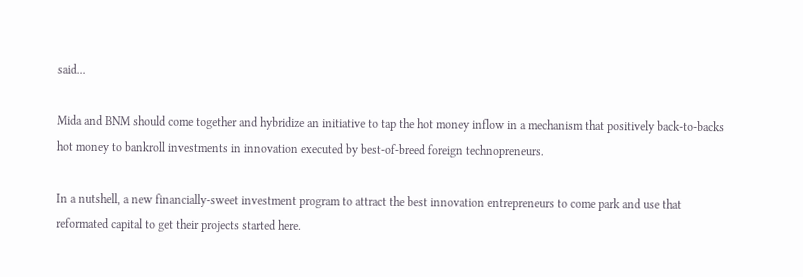said...

Mida and BNM should come together and hybridize an initiative to tap the hot money inflow in a mechanism that positively back-to-backs hot money to bankroll investments in innovation executed by best-of-breed foreign technopreneurs.

In a nutshell, a new financially-sweet investment program to attract the best innovation entrepreneurs to come park and use that reformated capital to get their projects started here.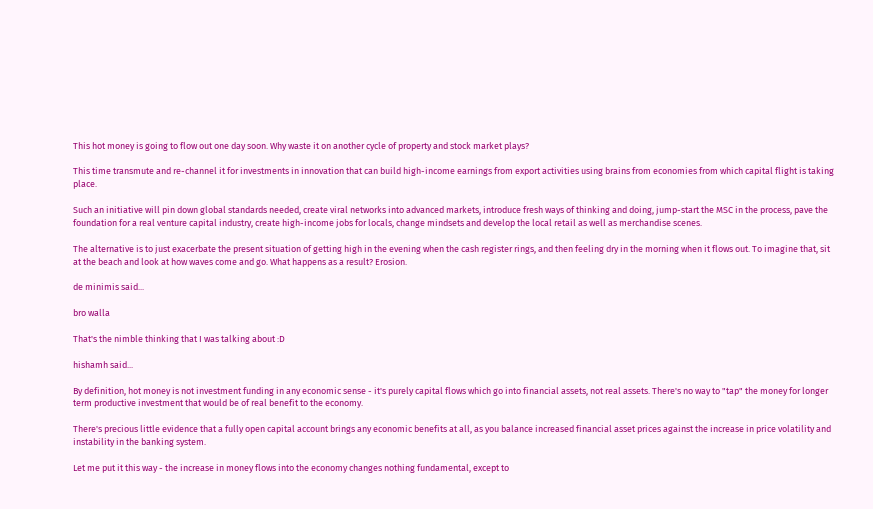This hot money is going to flow out one day soon. Why waste it on another cycle of property and stock market plays?

This time transmute and re-channel it for investments in innovation that can build high-income earnings from export activities using brains from economies from which capital flight is taking place.

Such an initiative will pin down global standards needed, create viral networks into advanced markets, introduce fresh ways of thinking and doing, jump-start the MSC in the process, pave the foundation for a real venture capital industry, create high-income jobs for locals, change mindsets and develop the local retail as well as merchandise scenes.

The alternative is to just exacerbate the present situation of getting high in the evening when the cash register rings, and then feeling dry in the morning when it flows out. To imagine that, sit at the beach and look at how waves come and go. What happens as a result? Erosion.

de minimis said...

bro walla

That's the nimble thinking that I was talking about :D

hishamh said...

By definition, hot money is not investment funding in any economic sense - it's purely capital flows which go into financial assets, not real assets. There's no way to "tap" the money for longer term productive investment that would be of real benefit to the economy.

There's precious little evidence that a fully open capital account brings any economic benefits at all, as you balance increased financial asset prices against the increase in price volatility and instability in the banking system.

Let me put it this way - the increase in money flows into the economy changes nothing fundamental, except to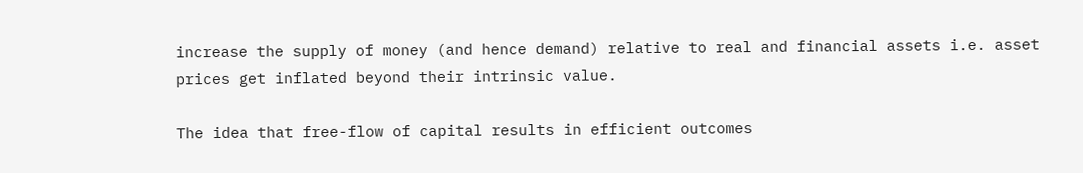increase the supply of money (and hence demand) relative to real and financial assets i.e. asset prices get inflated beyond their intrinsic value.

The idea that free-flow of capital results in efficient outcomes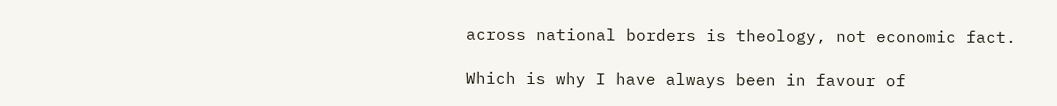across national borders is theology, not economic fact.

Which is why I have always been in favour of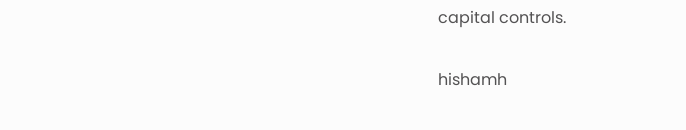capital controls.

hishamh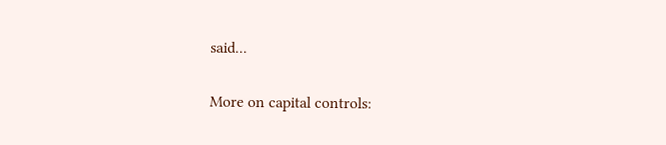said...

More on capital controls: